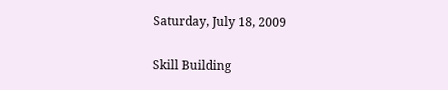Saturday, July 18, 2009

Skill Building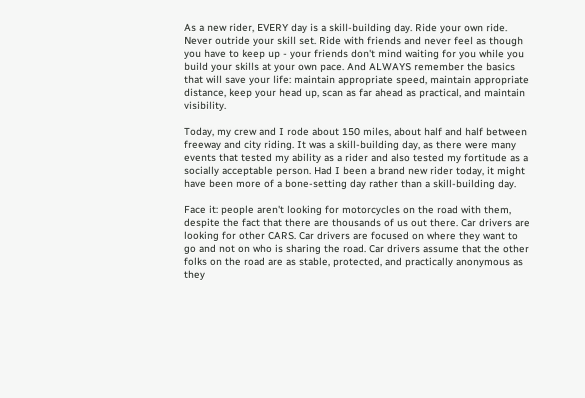As a new rider, EVERY day is a skill-building day. Ride your own ride. Never outride your skill set. Ride with friends and never feel as though you have to keep up - your friends don't mind waiting for you while you build your skills at your own pace. And ALWAYS remember the basics that will save your life: maintain appropriate speed, maintain appropriate distance, keep your head up, scan as far ahead as practical, and maintain visibility.

Today, my crew and I rode about 150 miles, about half and half between freeway and city riding. It was a skill-building day, as there were many events that tested my ability as a rider and also tested my fortitude as a socially acceptable person. Had I been a brand new rider today, it might have been more of a bone-setting day rather than a skill-building day.

Face it: people aren't looking for motorcycles on the road with them, despite the fact that there are thousands of us out there. Car drivers are looking for other CARS. Car drivers are focused on where they want to go and not on who is sharing the road. Car drivers assume that the other folks on the road are as stable, protected, and practically anonymous as they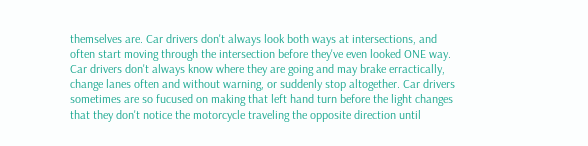themselves are. Car drivers don't always look both ways at intersections, and often start moving through the intersection before they've even looked ONE way. Car drivers don't always know where they are going and may brake erractically, change lanes often and without warning, or suddenly stop altogether. Car drivers sometimes are so fucused on making that left hand turn before the light changes that they don't notice the motorcycle traveling the opposite direction until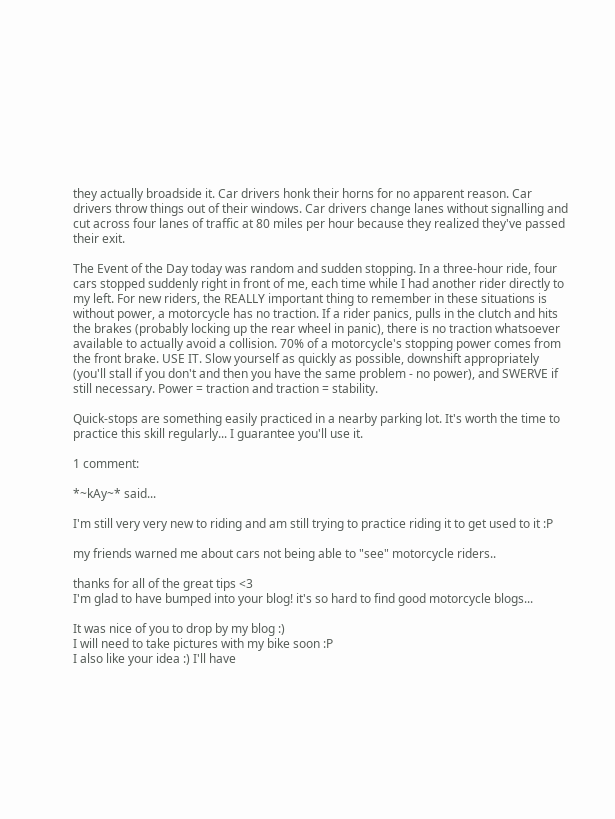they actually broadside it. Car drivers honk their horns for no apparent reason. Car drivers throw things out of their windows. Car drivers change lanes without signalling and cut across four lanes of traffic at 80 miles per hour because they realized they've passed their exit.

The Event of the Day today was random and sudden stopping. In a three-hour ride, four cars stopped suddenly right in front of me, each time while I had another rider directly to my left. For new riders, the REALLY important thing to remember in these situations is without power, a motorcycle has no traction. If a rider panics, pulls in the clutch and hits the brakes (probably locking up the rear wheel in panic), there is no traction whatsoever available to actually avoid a collision. 70% of a motorcycle's stopping power comes from the front brake. USE IT. Slow yourself as quickly as possible, downshift appropriately (you'll stall if you don't and then you have the same problem - no power), and SWERVE if still necessary. Power = traction and traction = stability.

Quick-stops are something easily practiced in a nearby parking lot. It's worth the time to practice this skill regularly... I guarantee you'll use it.

1 comment:

*~kAy~* said...

I'm still very very new to riding and am still trying to practice riding it to get used to it :P

my friends warned me about cars not being able to "see" motorcycle riders..

thanks for all of the great tips <3
I'm glad to have bumped into your blog! it's so hard to find good motorcycle blogs...

It was nice of you to drop by my blog :)
I will need to take pictures with my bike soon :P
I also like your idea :) I'll have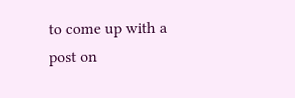to come up with a post on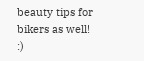beauty tips for bikers as well! :)